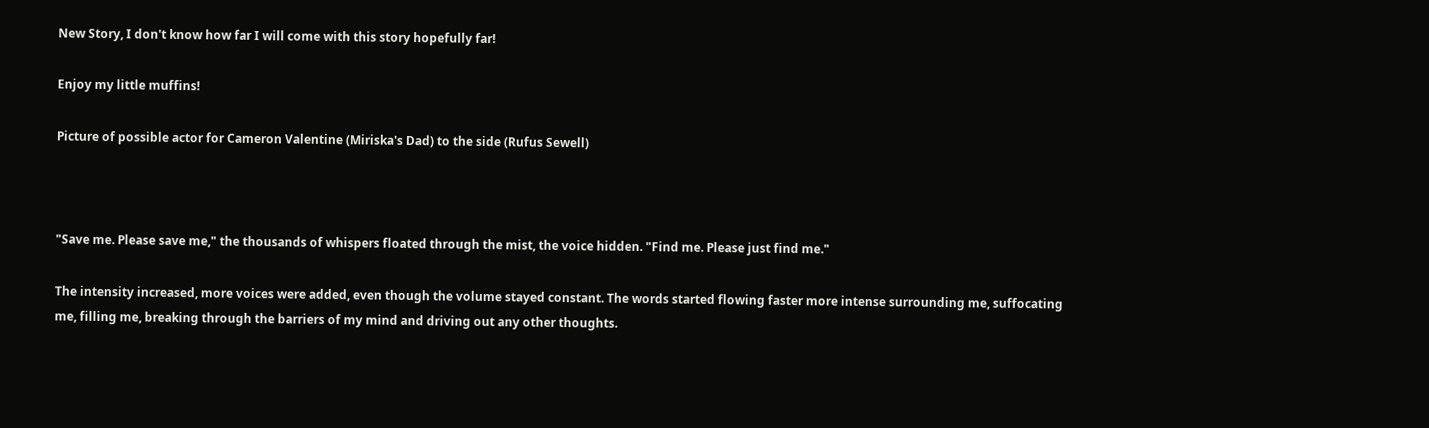New Story, I don't know how far I will come with this story hopefully far!

Enjoy my little muffins!

Picture of possible actor for Cameron Valentine (Miriska's Dad) to the side (Rufus Sewell)



"Save me. Please save me," the thousands of whispers floated through the mist, the voice hidden. "Find me. Please just find me."

The intensity increased, more voices were added, even though the volume stayed constant. The words started flowing faster more intense surrounding me, suffocating me, filling me, breaking through the barriers of my mind and driving out any other thoughts.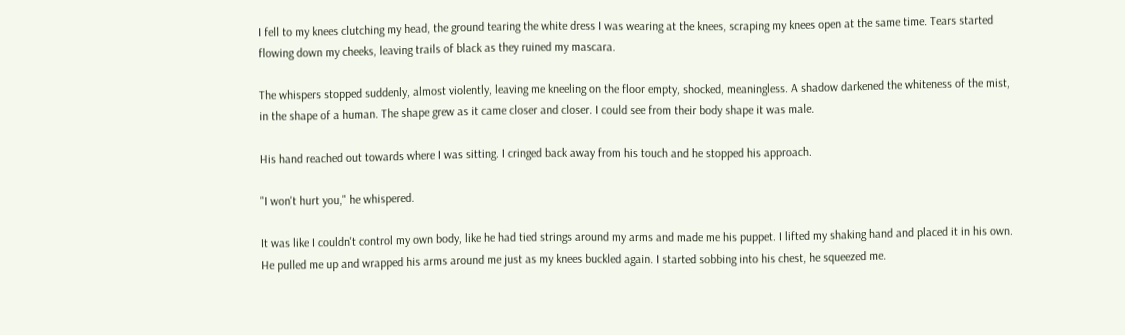I fell to my knees clutching my head, the ground tearing the white dress I was wearing at the knees, scraping my knees open at the same time. Tears started flowing down my cheeks, leaving trails of black as they ruined my mascara.

The whispers stopped suddenly, almost violently, leaving me kneeling on the floor empty, shocked, meaningless. A shadow darkened the whiteness of the mist, in the shape of a human. The shape grew as it came closer and closer. I could see from their body shape it was male.

His hand reached out towards where I was sitting. I cringed back away from his touch and he stopped his approach.

"I won't hurt you," he whispered.

It was like I couldn't control my own body, like he had tied strings around my arms and made me his puppet. I lifted my shaking hand and placed it in his own. He pulled me up and wrapped his arms around me just as my knees buckled again. I started sobbing into his chest, he squeezed me.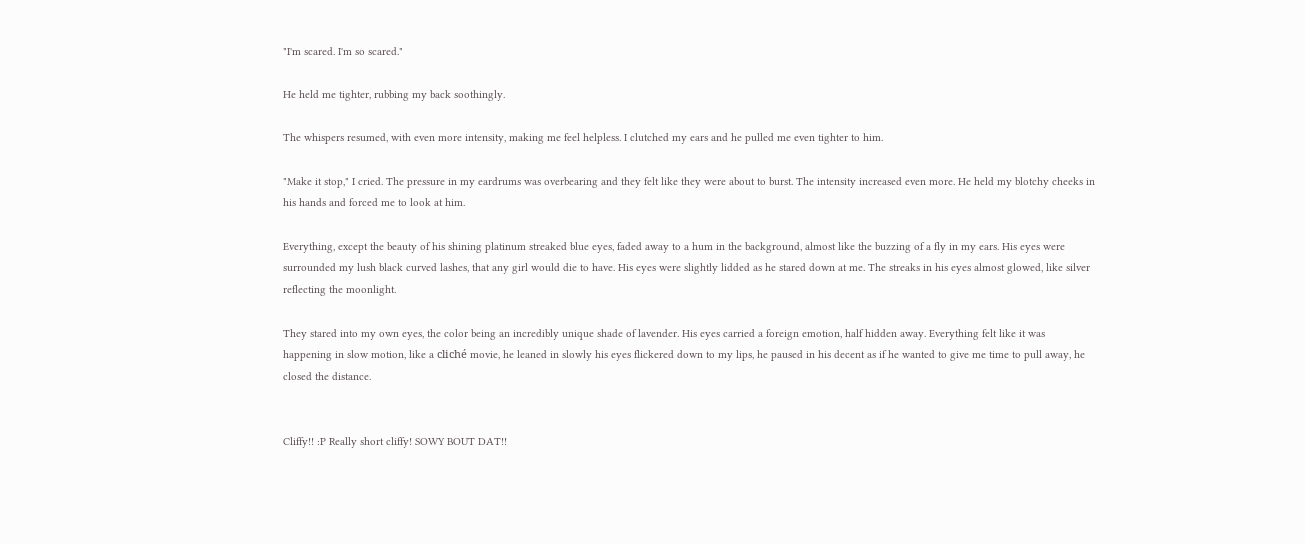"I'm scared. I'm so scared."

He held me tighter, rubbing my back soothingly.

The whispers resumed, with even more intensity, making me feel helpless. I clutched my ears and he pulled me even tighter to him.

"Make it stop," I cried. The pressure in my eardrums was overbearing and they felt like they were about to burst. The intensity increased even more. He held my blotchy cheeks in his hands and forced me to look at him.

Everything, except the beauty of his shining platinum streaked blue eyes, faded away to a hum in the background, almost like the buzzing of a fly in my ears. His eyes were surrounded my lush black curved lashes, that any girl would die to have. His eyes were slightly lidded as he stared down at me. The streaks in his eyes almost glowed, like silver reflecting the moonlight.

They stared into my own eyes, the color being an incredibly unique shade of lavender. His eyes carried a foreign emotion, half hidden away. Everything felt like it was happening in slow motion, like a cliché movie, he leaned in slowly his eyes flickered down to my lips, he paused in his decent as if he wanted to give me time to pull away, he closed the distance.


Cliffy!! :P Really short cliffy! SOWY BOUT DAT!!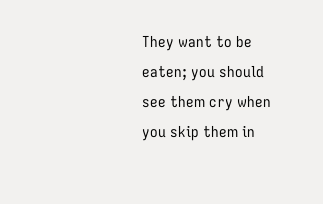They want to be eaten; you should see them cry when you skip them in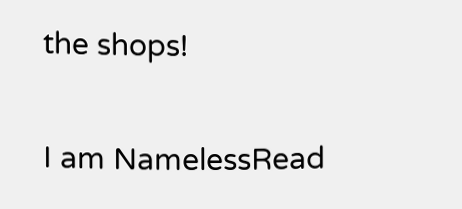the shops!

I am NamelessRead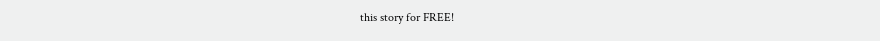this story for FREE!